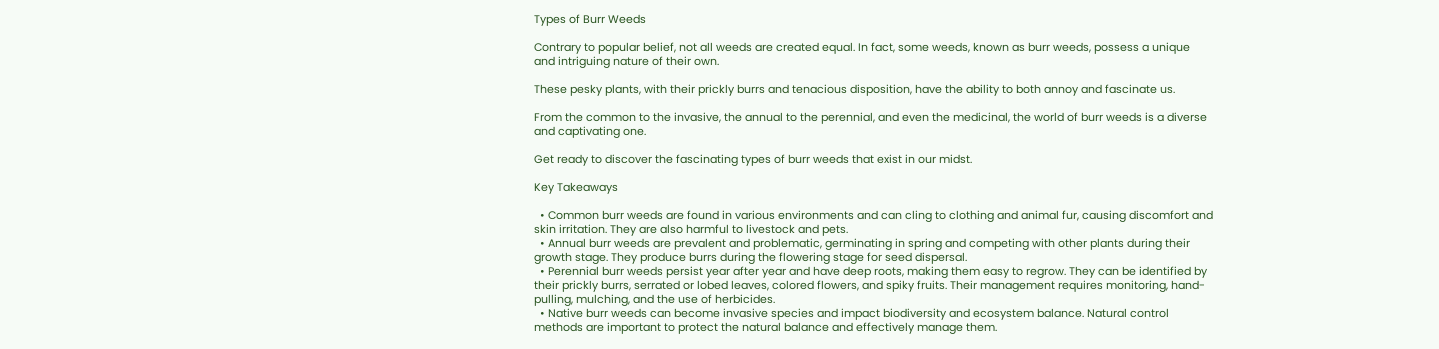Types of Burr Weeds

Contrary to popular belief, not all weeds are created equal. In fact, some weeds, known as burr weeds, possess a unique and intriguing nature of their own.

These pesky plants, with their prickly burrs and tenacious disposition, have the ability to both annoy and fascinate us.

From the common to the invasive, the annual to the perennial, and even the medicinal, the world of burr weeds is a diverse and captivating one.

Get ready to discover the fascinating types of burr weeds that exist in our midst.

Key Takeaways

  • Common burr weeds are found in various environments and can cling to clothing and animal fur, causing discomfort and skin irritation. They are also harmful to livestock and pets.
  • Annual burr weeds are prevalent and problematic, germinating in spring and competing with other plants during their growth stage. They produce burrs during the flowering stage for seed dispersal.
  • Perennial burr weeds persist year after year and have deep roots, making them easy to regrow. They can be identified by their prickly burrs, serrated or lobed leaves, colored flowers, and spiky fruits. Their management requires monitoring, hand-pulling, mulching, and the use of herbicides.
  • Native burr weeds can become invasive species and impact biodiversity and ecosystem balance. Natural control methods are important to protect the natural balance and effectively manage them.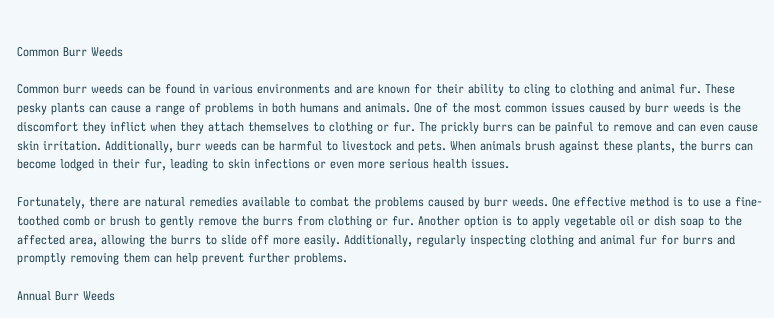Common Burr Weeds

Common burr weeds can be found in various environments and are known for their ability to cling to clothing and animal fur. These pesky plants can cause a range of problems in both humans and animals. One of the most common issues caused by burr weeds is the discomfort they inflict when they attach themselves to clothing or fur. The prickly burrs can be painful to remove and can even cause skin irritation. Additionally, burr weeds can be harmful to livestock and pets. When animals brush against these plants, the burrs can become lodged in their fur, leading to skin infections or even more serious health issues.

Fortunately, there are natural remedies available to combat the problems caused by burr weeds. One effective method is to use a fine-toothed comb or brush to gently remove the burrs from clothing or fur. Another option is to apply vegetable oil or dish soap to the affected area, allowing the burrs to slide off more easily. Additionally, regularly inspecting clothing and animal fur for burrs and promptly removing them can help prevent further problems.

Annual Burr Weeds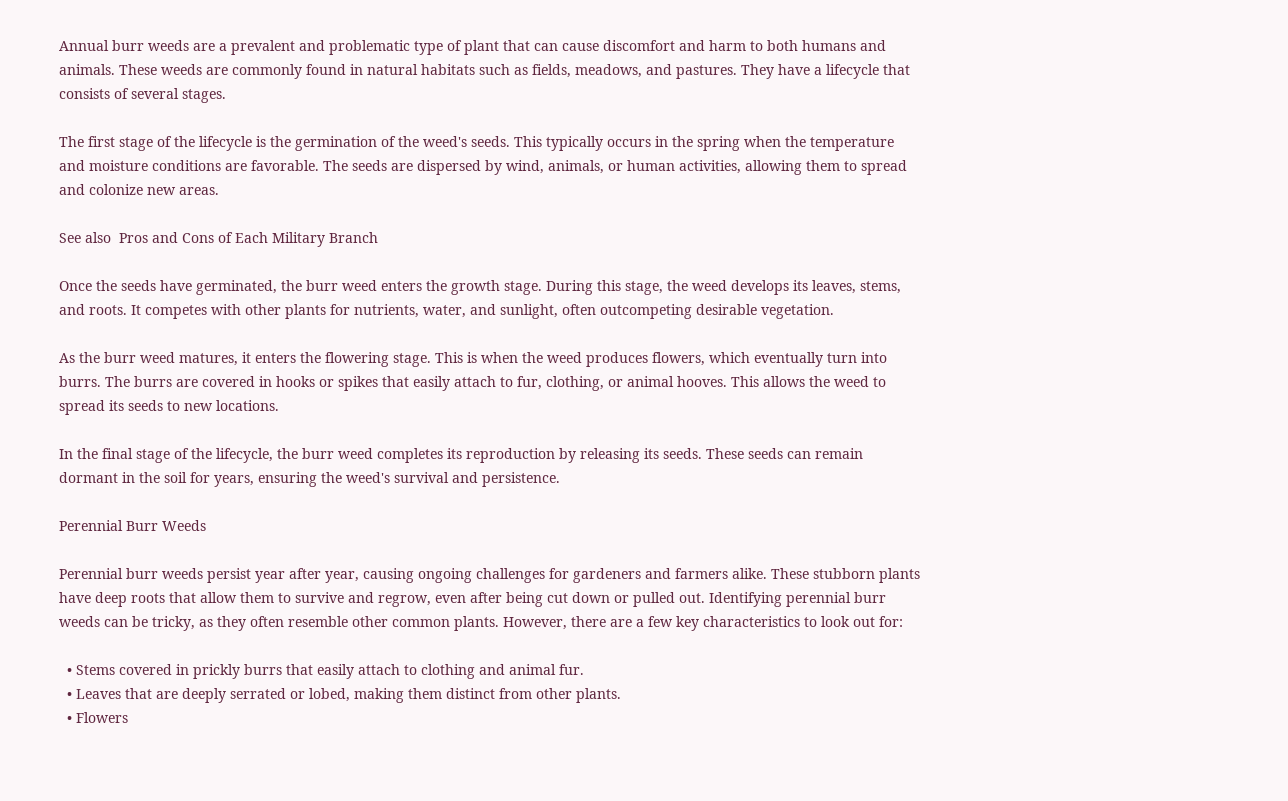Annual burr weeds are a prevalent and problematic type of plant that can cause discomfort and harm to both humans and animals. These weeds are commonly found in natural habitats such as fields, meadows, and pastures. They have a lifecycle that consists of several stages.

The first stage of the lifecycle is the germination of the weed's seeds. This typically occurs in the spring when the temperature and moisture conditions are favorable. The seeds are dispersed by wind, animals, or human activities, allowing them to spread and colonize new areas.

See also  Pros and Cons of Each Military Branch

Once the seeds have germinated, the burr weed enters the growth stage. During this stage, the weed develops its leaves, stems, and roots. It competes with other plants for nutrients, water, and sunlight, often outcompeting desirable vegetation.

As the burr weed matures, it enters the flowering stage. This is when the weed produces flowers, which eventually turn into burrs. The burrs are covered in hooks or spikes that easily attach to fur, clothing, or animal hooves. This allows the weed to spread its seeds to new locations.

In the final stage of the lifecycle, the burr weed completes its reproduction by releasing its seeds. These seeds can remain dormant in the soil for years, ensuring the weed's survival and persistence.

Perennial Burr Weeds

Perennial burr weeds persist year after year, causing ongoing challenges for gardeners and farmers alike. These stubborn plants have deep roots that allow them to survive and regrow, even after being cut down or pulled out. Identifying perennial burr weeds can be tricky, as they often resemble other common plants. However, there are a few key characteristics to look out for:

  • Stems covered in prickly burrs that easily attach to clothing and animal fur.
  • Leaves that are deeply serrated or lobed, making them distinct from other plants.
  • Flowers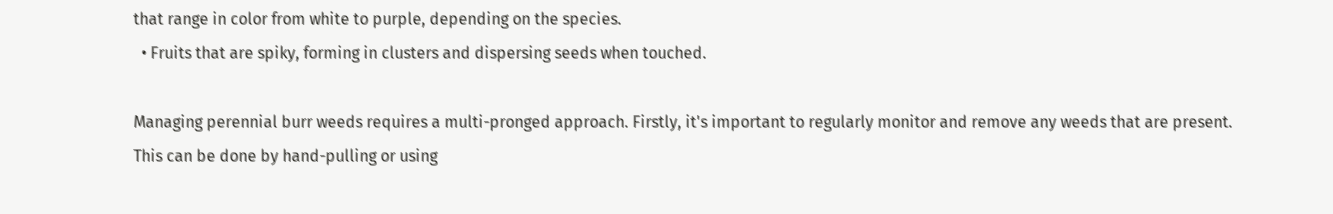that range in color from white to purple, depending on the species.
  • Fruits that are spiky, forming in clusters and dispersing seeds when touched.

Managing perennial burr weeds requires a multi-pronged approach. Firstly, it's important to regularly monitor and remove any weeds that are present. This can be done by hand-pulling or using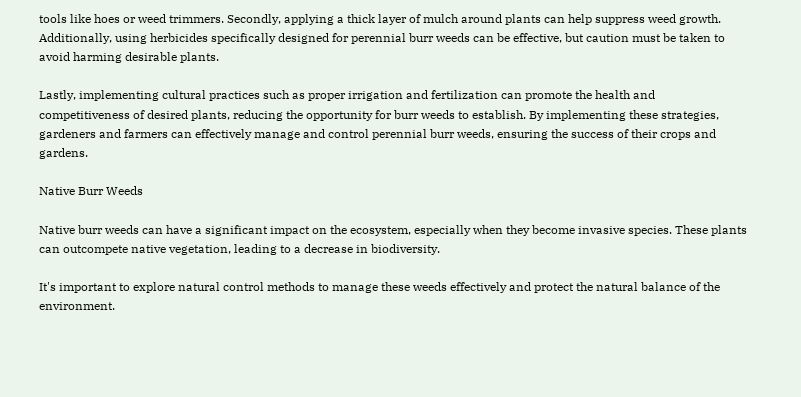tools like hoes or weed trimmers. Secondly, applying a thick layer of mulch around plants can help suppress weed growth. Additionally, using herbicides specifically designed for perennial burr weeds can be effective, but caution must be taken to avoid harming desirable plants.

Lastly, implementing cultural practices such as proper irrigation and fertilization can promote the health and competitiveness of desired plants, reducing the opportunity for burr weeds to establish. By implementing these strategies, gardeners and farmers can effectively manage and control perennial burr weeds, ensuring the success of their crops and gardens.

Native Burr Weeds

Native burr weeds can have a significant impact on the ecosystem, especially when they become invasive species. These plants can outcompete native vegetation, leading to a decrease in biodiversity.

It's important to explore natural control methods to manage these weeds effectively and protect the natural balance of the environment.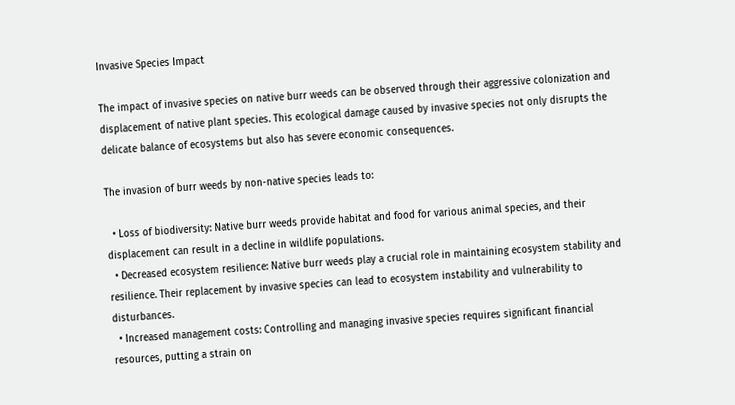Invasive Species Impact

The impact of invasive species on native burr weeds can be observed through their aggressive colonization and displacement of native plant species. This ecological damage caused by invasive species not only disrupts the delicate balance of ecosystems but also has severe economic consequences.

The invasion of burr weeds by non-native species leads to:

  • Loss of biodiversity: Native burr weeds provide habitat and food for various animal species, and their displacement can result in a decline in wildlife populations.
  • Decreased ecosystem resilience: Native burr weeds play a crucial role in maintaining ecosystem stability and resilience. Their replacement by invasive species can lead to ecosystem instability and vulnerability to disturbances.
  • Increased management costs: Controlling and managing invasive species requires significant financial resources, putting a strain on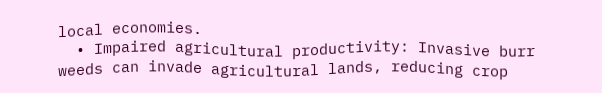local economies.
  • Impaired agricultural productivity: Invasive burr weeds can invade agricultural lands, reducing crop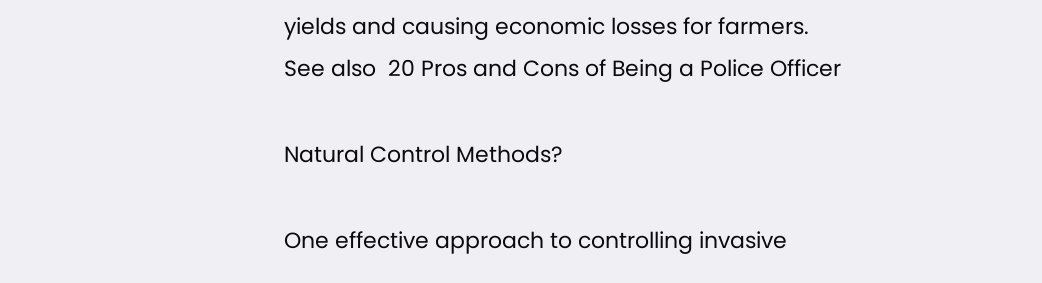yields and causing economic losses for farmers.
See also  20 Pros and Cons of Being a Police Officer

Natural Control Methods?

One effective approach to controlling invasive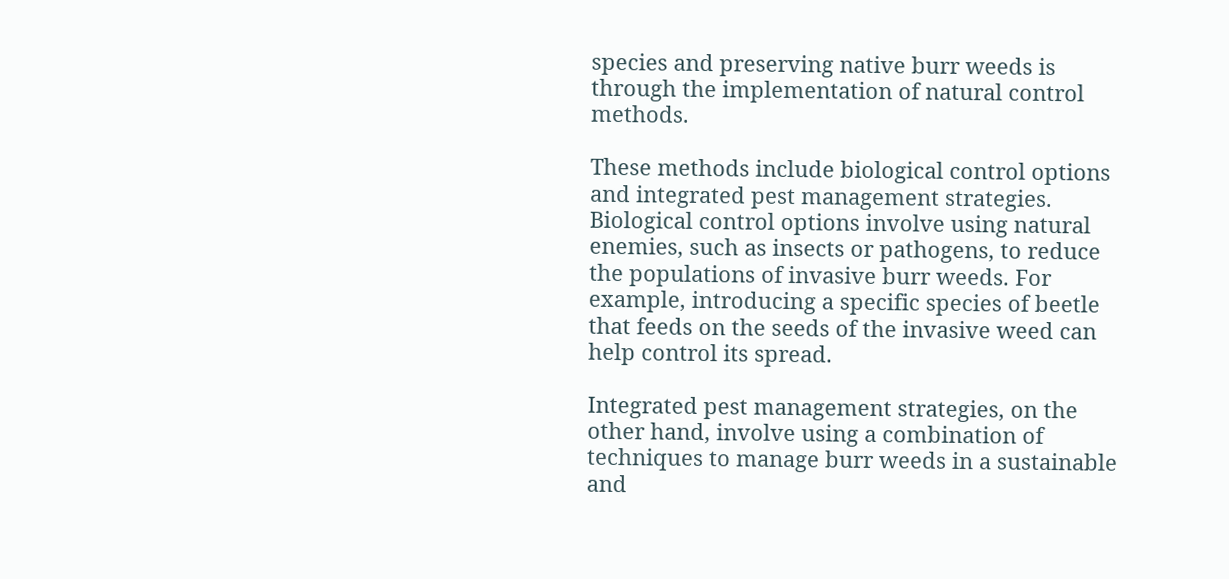species and preserving native burr weeds is through the implementation of natural control methods.

These methods include biological control options and integrated pest management strategies. Biological control options involve using natural enemies, such as insects or pathogens, to reduce the populations of invasive burr weeds. For example, introducing a specific species of beetle that feeds on the seeds of the invasive weed can help control its spread.

Integrated pest management strategies, on the other hand, involve using a combination of techniques to manage burr weeds in a sustainable and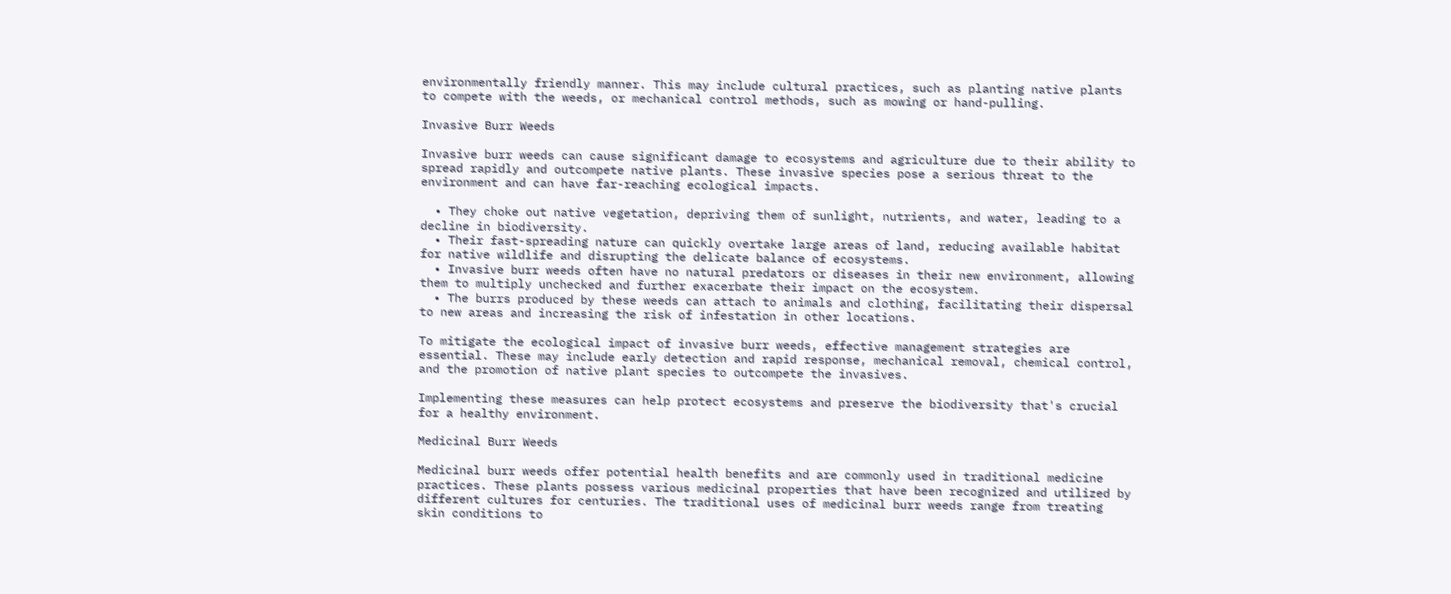environmentally friendly manner. This may include cultural practices, such as planting native plants to compete with the weeds, or mechanical control methods, such as mowing or hand-pulling.

Invasive Burr Weeds

Invasive burr weeds can cause significant damage to ecosystems and agriculture due to their ability to spread rapidly and outcompete native plants. These invasive species pose a serious threat to the environment and can have far-reaching ecological impacts.

  • They choke out native vegetation, depriving them of sunlight, nutrients, and water, leading to a decline in biodiversity.
  • Their fast-spreading nature can quickly overtake large areas of land, reducing available habitat for native wildlife and disrupting the delicate balance of ecosystems.
  • Invasive burr weeds often have no natural predators or diseases in their new environment, allowing them to multiply unchecked and further exacerbate their impact on the ecosystem.
  • The burrs produced by these weeds can attach to animals and clothing, facilitating their dispersal to new areas and increasing the risk of infestation in other locations.

To mitigate the ecological impact of invasive burr weeds, effective management strategies are essential. These may include early detection and rapid response, mechanical removal, chemical control, and the promotion of native plant species to outcompete the invasives.

Implementing these measures can help protect ecosystems and preserve the biodiversity that's crucial for a healthy environment.

Medicinal Burr Weeds

Medicinal burr weeds offer potential health benefits and are commonly used in traditional medicine practices. These plants possess various medicinal properties that have been recognized and utilized by different cultures for centuries. The traditional uses of medicinal burr weeds range from treating skin conditions to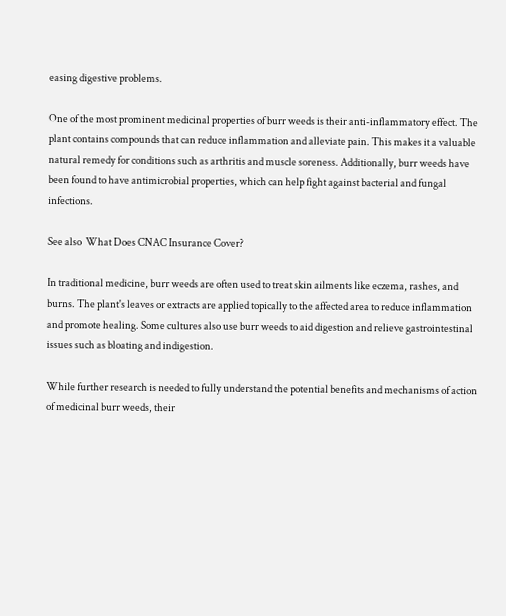easing digestive problems.

One of the most prominent medicinal properties of burr weeds is their anti-inflammatory effect. The plant contains compounds that can reduce inflammation and alleviate pain. This makes it a valuable natural remedy for conditions such as arthritis and muscle soreness. Additionally, burr weeds have been found to have antimicrobial properties, which can help fight against bacterial and fungal infections.

See also  What Does CNAC Insurance Cover?

In traditional medicine, burr weeds are often used to treat skin ailments like eczema, rashes, and burns. The plant's leaves or extracts are applied topically to the affected area to reduce inflammation and promote healing. Some cultures also use burr weeds to aid digestion and relieve gastrointestinal issues such as bloating and indigestion.

While further research is needed to fully understand the potential benefits and mechanisms of action of medicinal burr weeds, their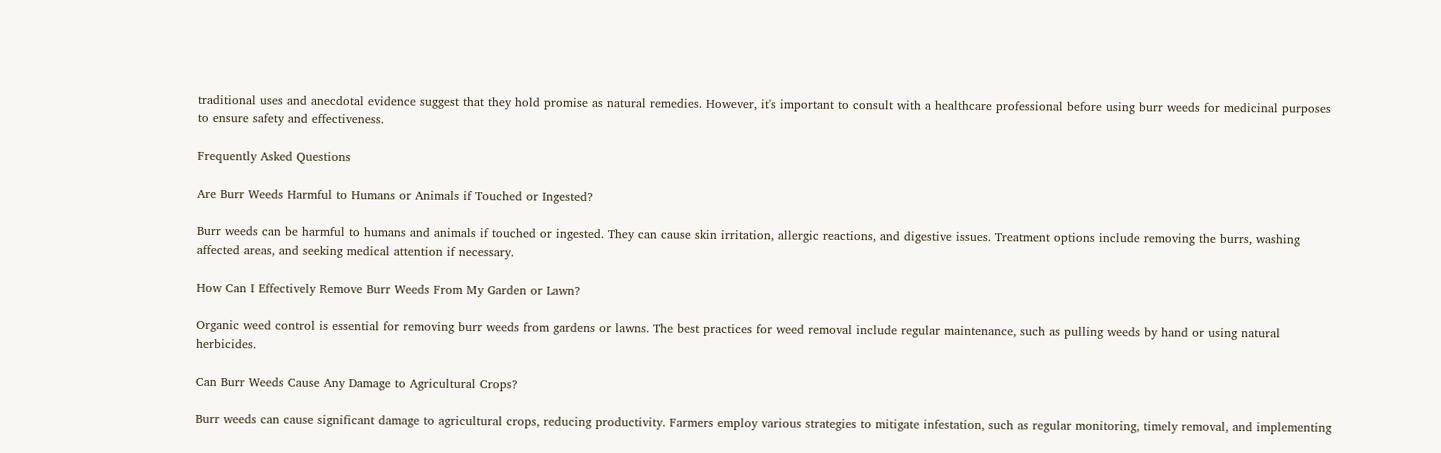traditional uses and anecdotal evidence suggest that they hold promise as natural remedies. However, it's important to consult with a healthcare professional before using burr weeds for medicinal purposes to ensure safety and effectiveness.

Frequently Asked Questions

Are Burr Weeds Harmful to Humans or Animals if Touched or Ingested?

Burr weeds can be harmful to humans and animals if touched or ingested. They can cause skin irritation, allergic reactions, and digestive issues. Treatment options include removing the burrs, washing affected areas, and seeking medical attention if necessary.

How Can I Effectively Remove Burr Weeds From My Garden or Lawn?

Organic weed control is essential for removing burr weeds from gardens or lawns. The best practices for weed removal include regular maintenance, such as pulling weeds by hand or using natural herbicides.

Can Burr Weeds Cause Any Damage to Agricultural Crops?

Burr weeds can cause significant damage to agricultural crops, reducing productivity. Farmers employ various strategies to mitigate infestation, such as regular monitoring, timely removal, and implementing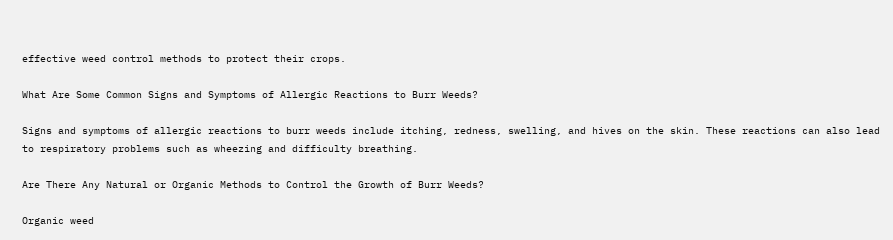effective weed control methods to protect their crops.

What Are Some Common Signs and Symptoms of Allergic Reactions to Burr Weeds?

Signs and symptoms of allergic reactions to burr weeds include itching, redness, swelling, and hives on the skin. These reactions can also lead to respiratory problems such as wheezing and difficulty breathing.

Are There Any Natural or Organic Methods to Control the Growth of Burr Weeds?

Organic weed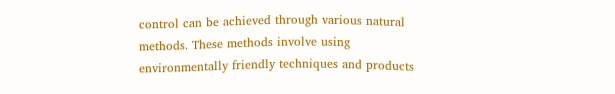control can be achieved through various natural methods. These methods involve using environmentally friendly techniques and products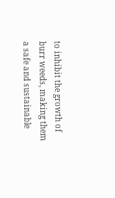to inhibit the growth of burr weeds, making them a safe and sustainable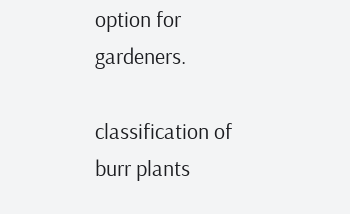option for gardeners.

classification of burr plants